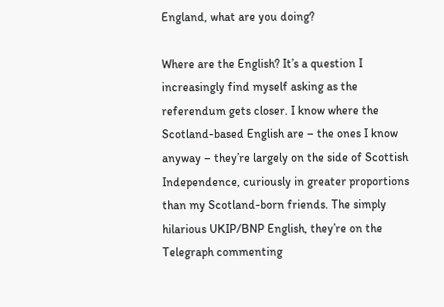England, what are you doing?

Where are the English? It’s a question I increasingly find myself asking as the referendum gets closer. I know where the Scotland-based English are – the ones I know anyway – they’re largely on the side of Scottish Independence, curiously in greater proportions than my Scotland-born friends. The simply hilarious UKIP/BNP English, they’re on the Telegraph commenting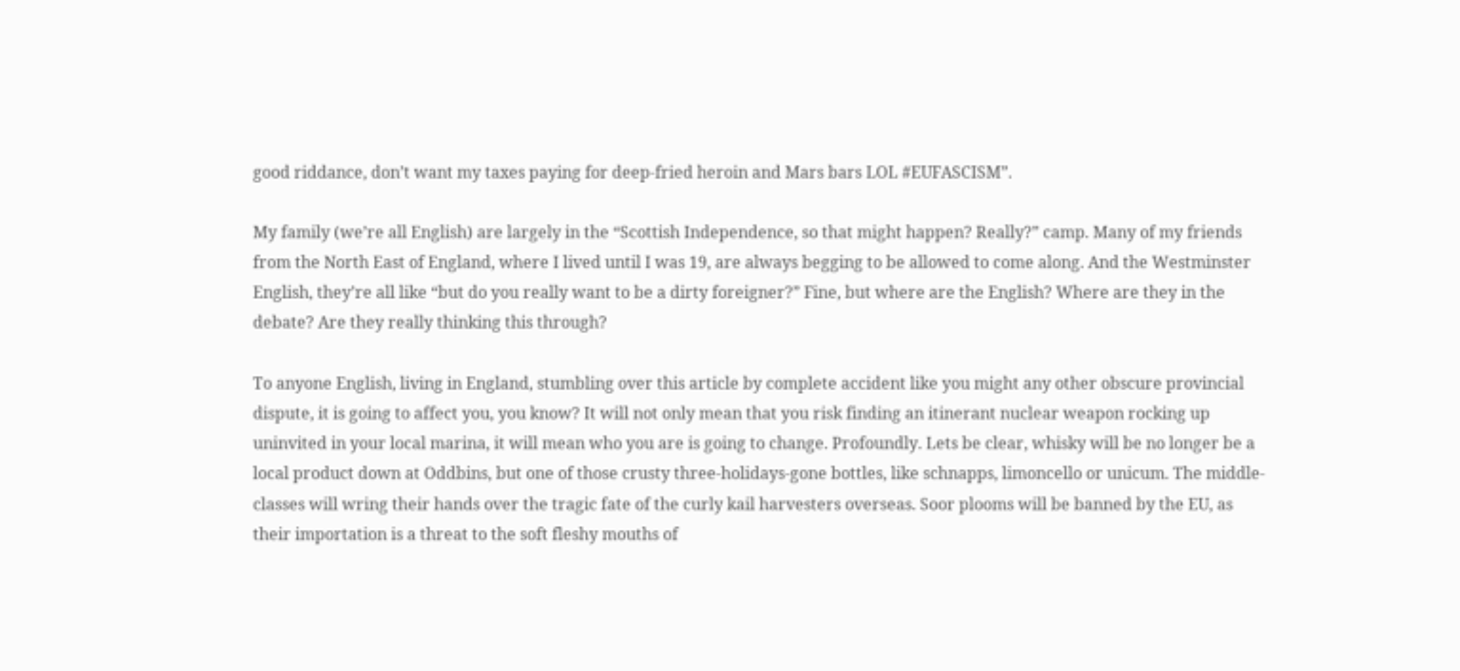good riddance, don’t want my taxes paying for deep-fried heroin and Mars bars LOL #EUFASCISM”.

My family (we’re all English) are largely in the “Scottish Independence, so that might happen? Really?” camp. Many of my friends from the North East of England, where I lived until I was 19, are always begging to be allowed to come along. And the Westminster English, they’re all like “but do you really want to be a dirty foreigner?” Fine, but where are the English? Where are they in the debate? Are they really thinking this through?

To anyone English, living in England, stumbling over this article by complete accident like you might any other obscure provincial dispute, it is going to affect you, you know? It will not only mean that you risk finding an itinerant nuclear weapon rocking up uninvited in your local marina, it will mean who you are is going to change. Profoundly. Lets be clear, whisky will be no longer be a local product down at Oddbins, but one of those crusty three-holidays-gone bottles, like schnapps, limoncello or unicum. The middle-classes will wring their hands over the tragic fate of the curly kail harvesters overseas. Soor plooms will be banned by the EU, as their importation is a threat to the soft fleshy mouths of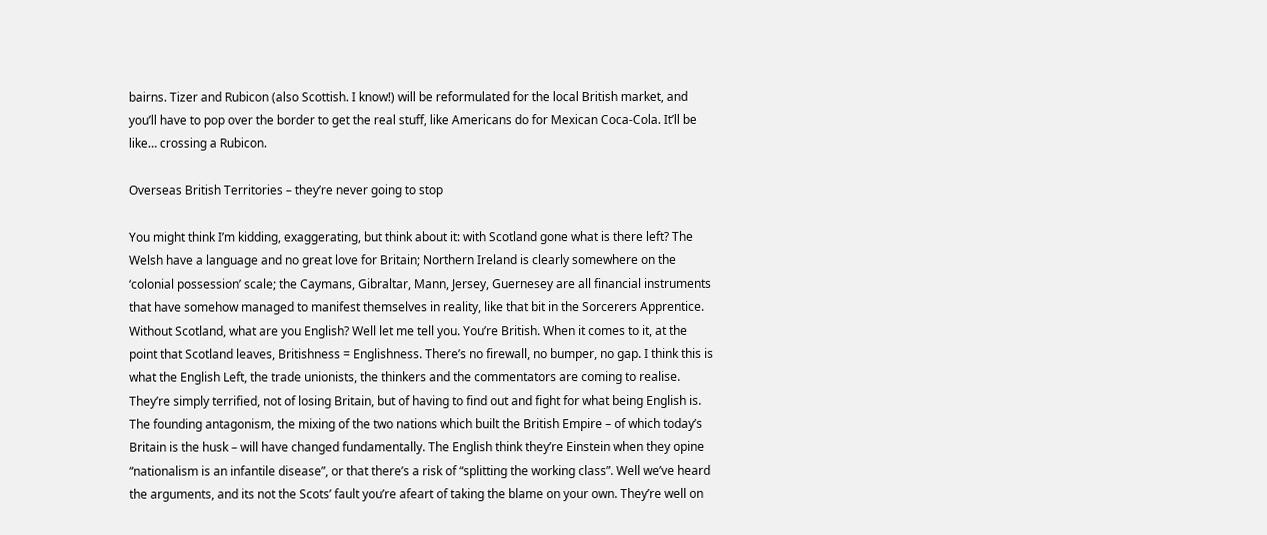bairns. Tizer and Rubicon (also Scottish. I know!) will be reformulated for the local British market, and you’ll have to pop over the border to get the real stuff, like Americans do for Mexican Coca-Cola. It’ll be like… crossing a Rubicon.

Overseas British Territories – they’re never going to stop

You might think I’m kidding, exaggerating, but think about it: with Scotland gone what is there left? The Welsh have a language and no great love for Britain; Northern Ireland is clearly somewhere on the ‘colonial possession’ scale; the Caymans, Gibraltar, Mann, Jersey, Guernesey are all financial instruments that have somehow managed to manifest themselves in reality, like that bit in the Sorcerers Apprentice. Without Scotland, what are you English? Well let me tell you. You’re British. When it comes to it, at the point that Scotland leaves, Britishness = Englishness. There’s no firewall, no bumper, no gap. I think this is what the English Left, the trade unionists, the thinkers and the commentators are coming to realise. They’re simply terrified, not of losing Britain, but of having to find out and fight for what being English is. The founding antagonism, the mixing of the two nations which built the British Empire – of which today’s Britain is the husk – will have changed fundamentally. The English think they’re Einstein when they opine “nationalism is an infantile disease”, or that there’s a risk of “splitting the working class”. Well we’ve heard the arguments, and its not the Scots’ fault you’re afeart of taking the blame on your own. They’re well on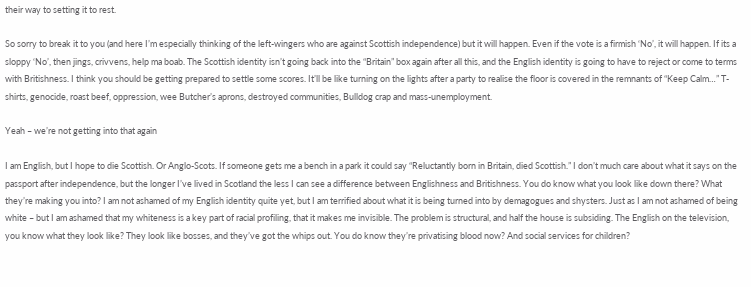their way to setting it to rest.

So sorry to break it to you (and here I’m especially thinking of the left-wingers who are against Scottish independence) but it will happen. Even if the vote is a firmish ‘No’, it will happen. If its a sloppy ‘No’, then jings, crivvens, help ma boab. The Scottish identity isn’t going back into the “Britain” box again after all this, and the English identity is going to have to reject or come to terms with Britishness. I think you should be getting prepared to settle some scores. It’ll be like turning on the lights after a party to realise the floor is covered in the remnants of “Keep Calm…” T-shirts, genocide, roast beef, oppression, wee Butcher’s aprons, destroyed communities, Bulldog crap and mass-unemployment.

Yeah – we’re not getting into that again

I am English, but I hope to die Scottish. Or Anglo-Scots. If someone gets me a bench in a park it could say “Reluctantly born in Britain, died Scottish.” I don’t much care about what it says on the passport after independence, but the longer I’ve lived in Scotland the less I can see a difference between Englishness and Britishness. You do know what you look like down there? What they’re making you into? I am not ashamed of my English identity quite yet, but I am terrified about what it is being turned into by demagogues and shysters. Just as I am not ashamed of being white – but I am ashamed that my whiteness is a key part of racial profiling, that it makes me invisible. The problem is structural, and half the house is subsiding. The English on the television, you know what they look like? They look like bosses, and they’ve got the whips out. You do know they’re privatising blood now? And social services for children?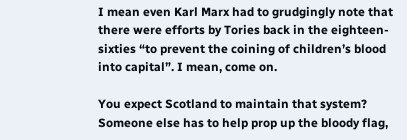I mean even Karl Marx had to grudgingly note that there were efforts by Tories back in the eighteen-sixties “to prevent the coining of children’s blood into capital”. I mean, come on.

You expect Scotland to maintain that system? Someone else has to help prop up the bloody flag,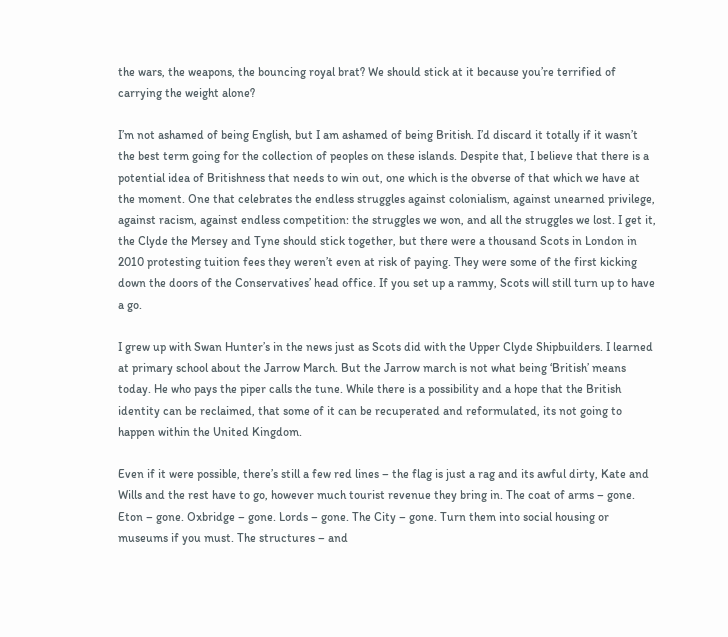the wars, the weapons, the bouncing royal brat? We should stick at it because you’re terrified of carrying the weight alone?

I’m not ashamed of being English, but I am ashamed of being British. I’d discard it totally if it wasn’t the best term going for the collection of peoples on these islands. Despite that, I believe that there is a potential idea of Britishness that needs to win out, one which is the obverse of that which we have at the moment. One that celebrates the endless struggles against colonialism, against unearned privilege, against racism, against endless competition: the struggles we won, and all the struggles we lost. I get it, the Clyde the Mersey and Tyne should stick together, but there were a thousand Scots in London in 2010 protesting tuition fees they weren’t even at risk of paying. They were some of the first kicking down the doors of the Conservatives’ head office. If you set up a rammy, Scots will still turn up to have a go.

I grew up with Swan Hunter’s in the news just as Scots did with the Upper Clyde Shipbuilders. I learned at primary school about the Jarrow March. But the Jarrow march is not what being ‘British’ means today. He who pays the piper calls the tune. While there is a possibility and a hope that the British identity can be reclaimed, that some of it can be recuperated and reformulated, its not going to happen within the United Kingdom.

Even if it were possible, there’s still a few red lines – the flag is just a rag and its awful dirty, Kate and Wills and the rest have to go, however much tourist revenue they bring in. The coat of arms – gone. Eton – gone. Oxbridge – gone. Lords – gone. The City – gone. Turn them into social housing or museums if you must. The structures – and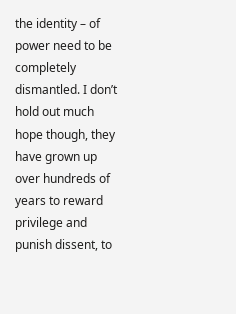the identity – of power need to be completely dismantled. I don’t hold out much hope though, they have grown up over hundreds of years to reward privilege and punish dissent, to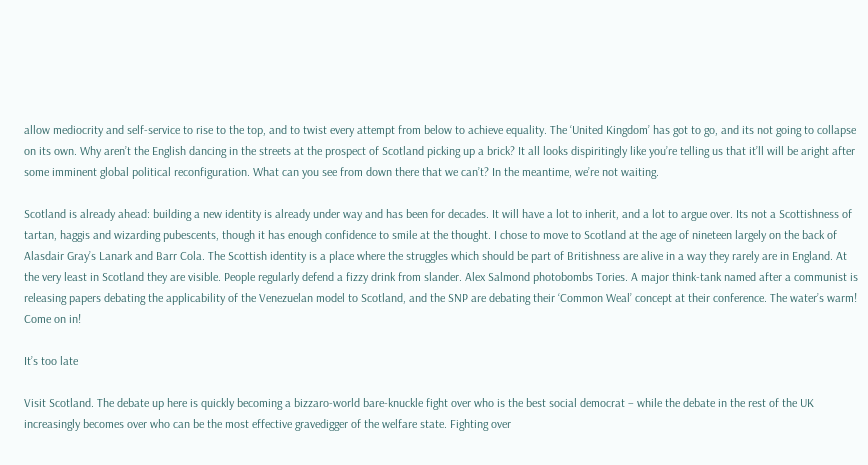allow mediocrity and self-service to rise to the top, and to twist every attempt from below to achieve equality. The ‘United Kingdom’ has got to go, and its not going to collapse on its own. Why aren’t the English dancing in the streets at the prospect of Scotland picking up a brick? It all looks dispiritingly like you’re telling us that it’ll will be aright after some imminent global political reconfiguration. What can you see from down there that we can’t? In the meantime, we’re not waiting.

Scotland is already ahead: building a new identity is already under way and has been for decades. It will have a lot to inherit, and a lot to argue over. Its not a Scottishness of tartan, haggis and wizarding pubescents, though it has enough confidence to smile at the thought. I chose to move to Scotland at the age of nineteen largely on the back of Alasdair Gray’s Lanark and Barr Cola. The Scottish identity is a place where the struggles which should be part of Britishness are alive in a way they rarely are in England. At the very least in Scotland they are visible. People regularly defend a fizzy drink from slander. Alex Salmond photobombs Tories. A major think-tank named after a communist is releasing papers debating the applicability of the Venezuelan model to Scotland, and the SNP are debating their ‘Common Weal’ concept at their conference. The water’s warm! Come on in!

It’s too late

Visit Scotland. The debate up here is quickly becoming a bizzaro-world bare-knuckle fight over who is the best social democrat – while the debate in the rest of the UK increasingly becomes over who can be the most effective gravedigger of the welfare state. Fighting over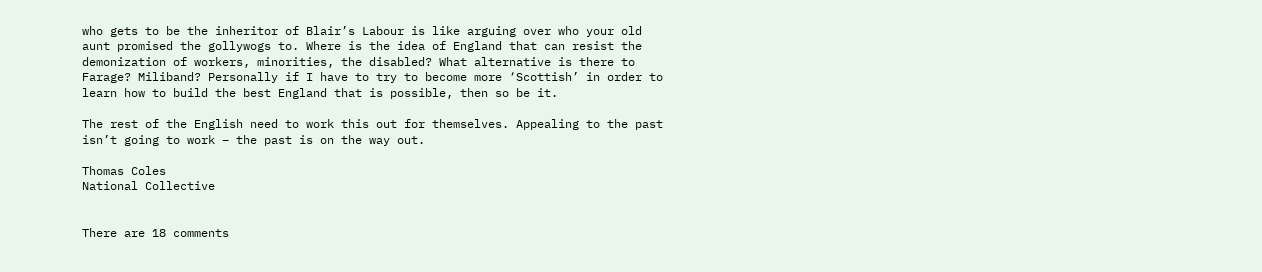who gets to be the inheritor of Blair’s Labour is like arguing over who your old aunt promised the gollywogs to. Where is the idea of England that can resist the demonization of workers, minorities, the disabled? What alternative is there to Farage? Miliband? Personally if I have to try to become more ‘Scottish’ in order to learn how to build the best England that is possible, then so be it.

The rest of the English need to work this out for themselves. Appealing to the past isn’t going to work – the past is on the way out.

Thomas Coles
National Collective


There are 18 comments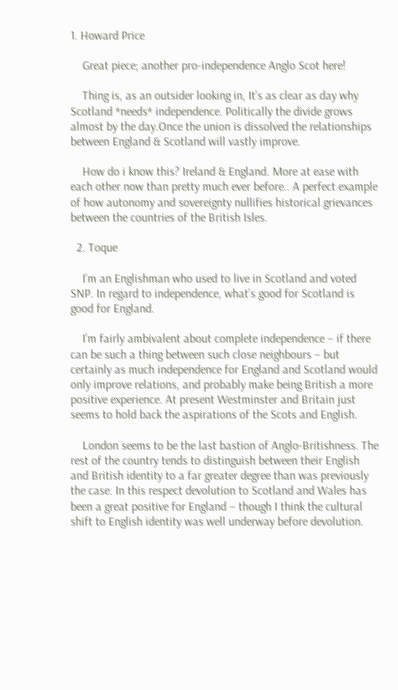1. Howard Price

    Great piece; another pro-independence Anglo Scot here!

    Thing is, as an outsider looking in, It’s as clear as day why Scotland *needs* independence. Politically the divide grows almost by the day.Once the union is dissolved the relationships between England & Scotland will vastly improve.

    How do i know this? Ireland & England. More at ease with each other now than pretty much ever before.. A perfect example of how autonomy and sovereignty nullifies historical grievances between the countries of the British Isles.

  2. Toque

    I’m an Englishman who used to live in Scotland and voted SNP. In regard to independence, what’s good for Scotland is good for England.

    I’m fairly ambivalent about complete independence – if there can be such a thing between such close neighbours – but certainly as much independence for England and Scotland would only improve relations, and probably make being British a more positive experience. At present Westminster and Britain just seems to hold back the aspirations of the Scots and English.

    London seems to be the last bastion of Anglo-Britishness. The rest of the country tends to distinguish between their English and British identity to a far greater degree than was previously the case. In this respect devolution to Scotland and Wales has been a great positive for England – though I think the cultural shift to English identity was well underway before devolution.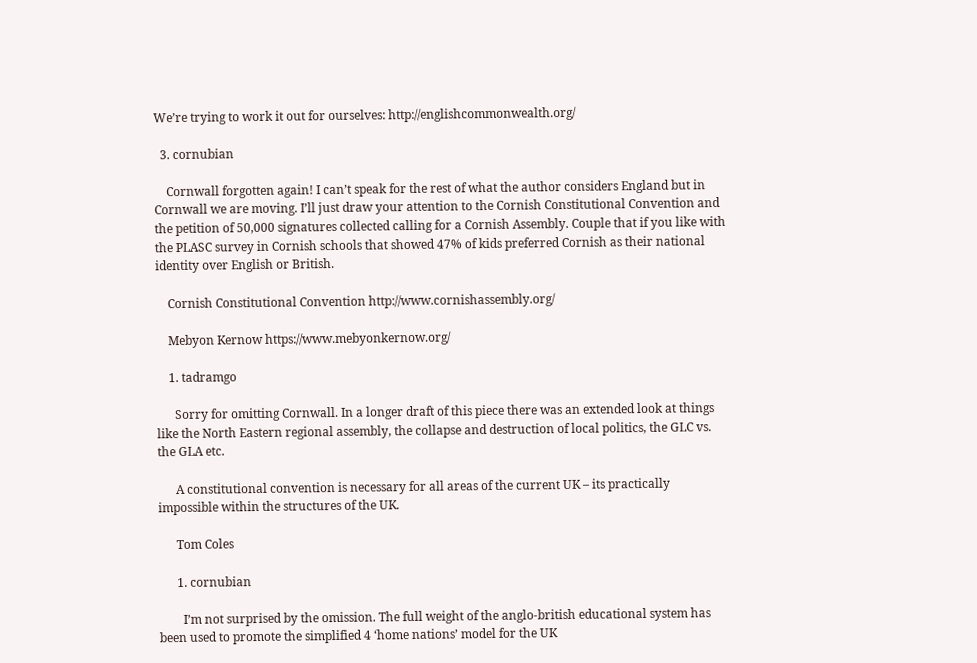We’re trying to work it out for ourselves: http://englishcommonwealth.org/

  3. cornubian

    Cornwall forgotten again! I can’t speak for the rest of what the author considers England but in Cornwall we are moving. I’ll just draw your attention to the Cornish Constitutional Convention and the petition of 50,000 signatures collected calling for a Cornish Assembly. Couple that if you like with the PLASC survey in Cornish schools that showed 47% of kids preferred Cornish as their national identity over English or British.

    Cornish Constitutional Convention http://www.cornishassembly.org/

    Mebyon Kernow https://www.mebyonkernow.org/

    1. tadramgo

      Sorry for omitting Cornwall. In a longer draft of this piece there was an extended look at things like the North Eastern regional assembly, the collapse and destruction of local politics, the GLC vs. the GLA etc.

      A constitutional convention is necessary for all areas of the current UK – its practically impossible within the structures of the UK.

      Tom Coles

      1. cornubian

        I’m not surprised by the omission. The full weight of the anglo-british educational system has been used to promote the simplified 4 ‘home nations’ model for the UK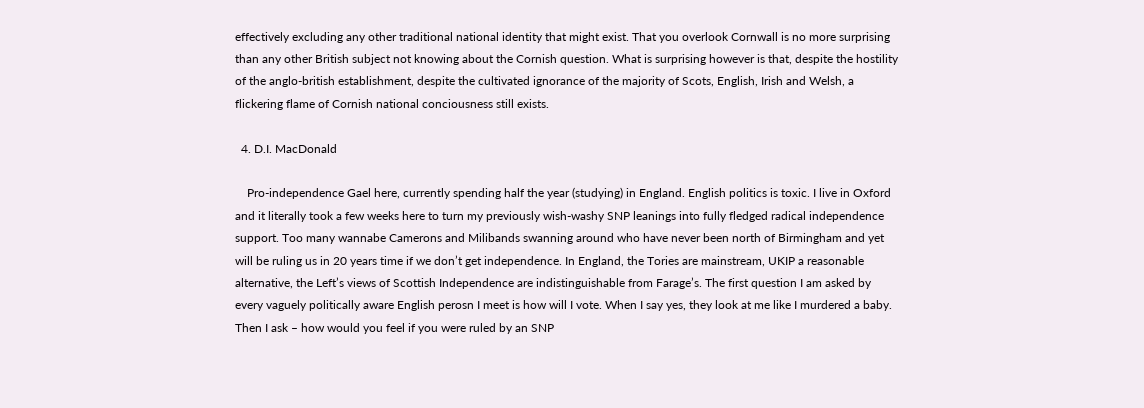effectively excluding any other traditional national identity that might exist. That you overlook Cornwall is no more surprising than any other British subject not knowing about the Cornish question. What is surprising however is that, despite the hostility of the anglo-british establishment, despite the cultivated ignorance of the majority of Scots, English, Irish and Welsh, a flickering flame of Cornish national conciousness still exists.

  4. D.I. MacDonald

    Pro-independence Gael here, currently spending half the year (studying) in England. English politics is toxic. I live in Oxford and it literally took a few weeks here to turn my previously wish-washy SNP leanings into fully fledged radical independence support. Too many wannabe Camerons and Milibands swanning around who have never been north of Birmingham and yet will be ruling us in 20 years time if we don’t get independence. In England, the Tories are mainstream, UKIP a reasonable alternative, the Left’s views of Scottish Independence are indistinguishable from Farage’s. The first question I am asked by every vaguely politically aware English perosn I meet is how will I vote. When I say yes, they look at me like I murdered a baby. Then I ask – how would you feel if you were ruled by an SNP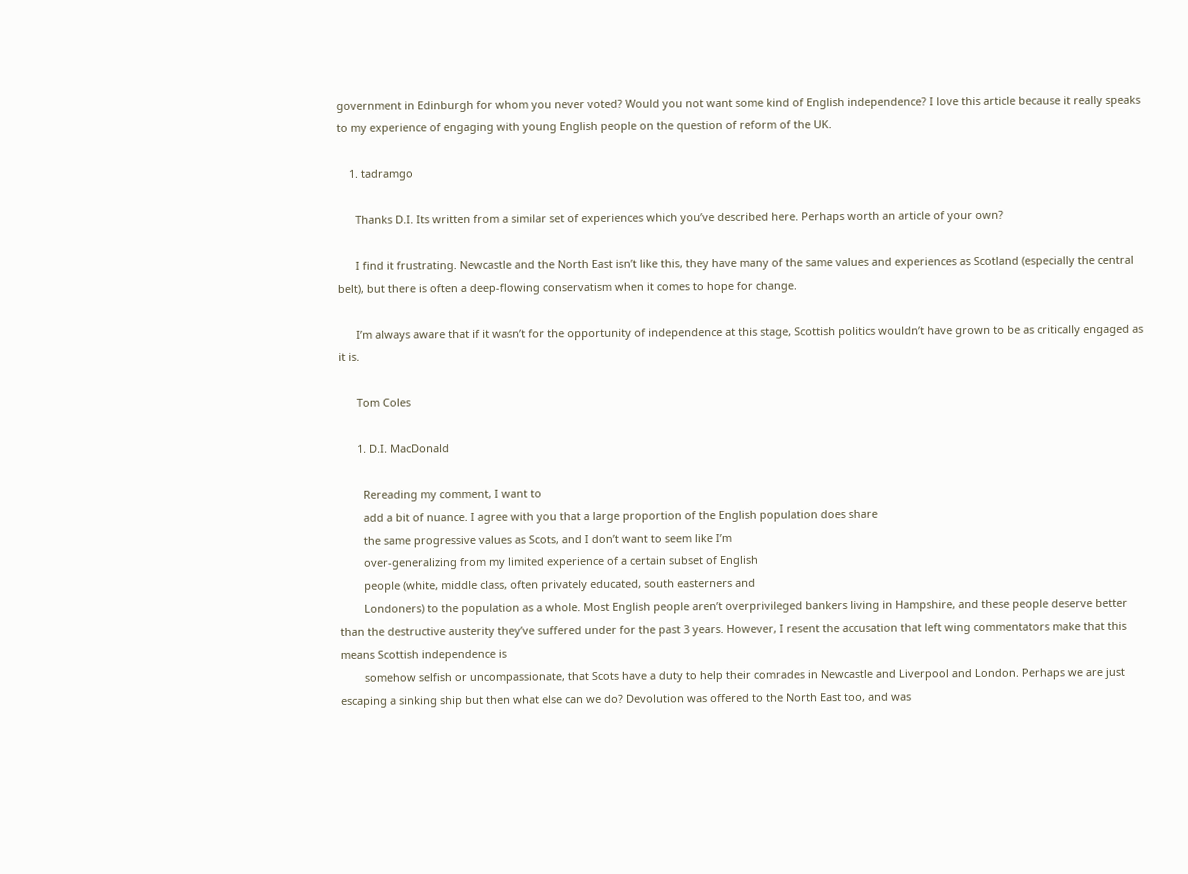government in Edinburgh for whom you never voted? Would you not want some kind of English independence? I love this article because it really speaks to my experience of engaging with young English people on the question of reform of the UK.

    1. tadramgo

      Thanks D.I. Its written from a similar set of experiences which you’ve described here. Perhaps worth an article of your own?

      I find it frustrating. Newcastle and the North East isn’t like this, they have many of the same values and experiences as Scotland (especially the central belt), but there is often a deep-flowing conservatism when it comes to hope for change.

      I’m always aware that if it wasn’t for the opportunity of independence at this stage, Scottish politics wouldn’t have grown to be as critically engaged as it is.

      Tom Coles

      1. D.I. MacDonald

        Rereading my comment, I want to
        add a bit of nuance. I agree with you that a large proportion of the English population does share
        the same progressive values as Scots, and I don’t want to seem like I’m
        over-generalizing from my limited experience of a certain subset of English
        people (white, middle class, often privately educated, south easterners and
        Londoners) to the population as a whole. Most English people aren’t overprivileged bankers living in Hampshire, and these people deserve better than the destructive austerity they’ve suffered under for the past 3 years. However, I resent the accusation that left wing commentators make that this means Scottish independence is
        somehow selfish or uncompassionate, that Scots have a duty to help their comrades in Newcastle and Liverpool and London. Perhaps we are just escaping a sinking ship but then what else can we do? Devolution was offered to the North East too, and was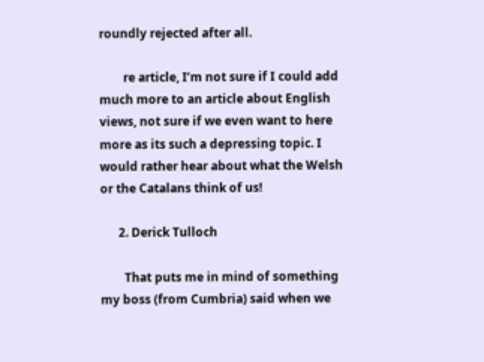roundly rejected after all.

        re article, I’m not sure if I could add much more to an article about English views, not sure if we even want to here more as its such a depressing topic. I would rather hear about what the Welsh or the Catalans think of us!

      2. Derick Tulloch

        That puts me in mind of something my boss (from Cumbria) said when we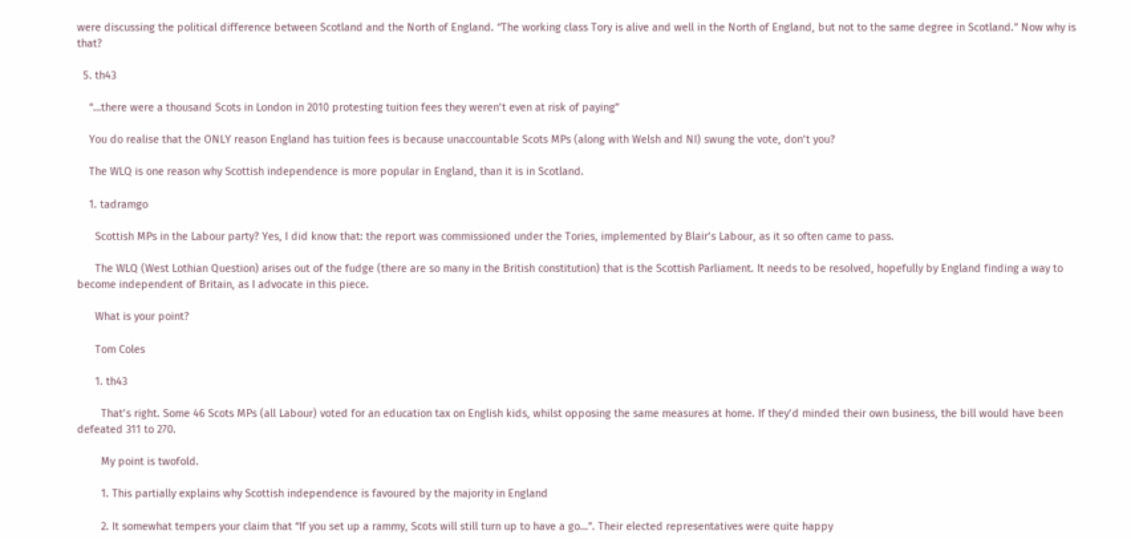were discussing the political difference between Scotland and the North of England. “The working class Tory is alive and well in the North of England, but not to the same degree in Scotland.” Now why is that?

  5. th43

    “…there were a thousand Scots in London in 2010 protesting tuition fees they weren’t even at risk of paying”

    You do realise that the ONLY reason England has tuition fees is because unaccountable Scots MPs (along with Welsh and NI) swung the vote, don’t you?

    The WLQ is one reason why Scottish independence is more popular in England, than it is in Scotland.

    1. tadramgo

      Scottish MPs in the Labour party? Yes, I did know that: the report was commissioned under the Tories, implemented by Blair’s Labour, as it so often came to pass.

      The WLQ (West Lothian Question) arises out of the fudge (there are so many in the British constitution) that is the Scottish Parliament. It needs to be resolved, hopefully by England finding a way to become independent of Britain, as I advocate in this piece.

      What is your point?

      Tom Coles

      1. th43

        That’s right. Some 46 Scots MPs (all Labour) voted for an education tax on English kids, whilst opposing the same measures at home. If they’d minded their own business, the bill would have been defeated 311 to 270.

        My point is twofold.

        1. This partially explains why Scottish independence is favoured by the majority in England

        2. It somewhat tempers your claim that “If you set up a rammy, Scots will still turn up to have a go…”. Their elected representatives were quite happy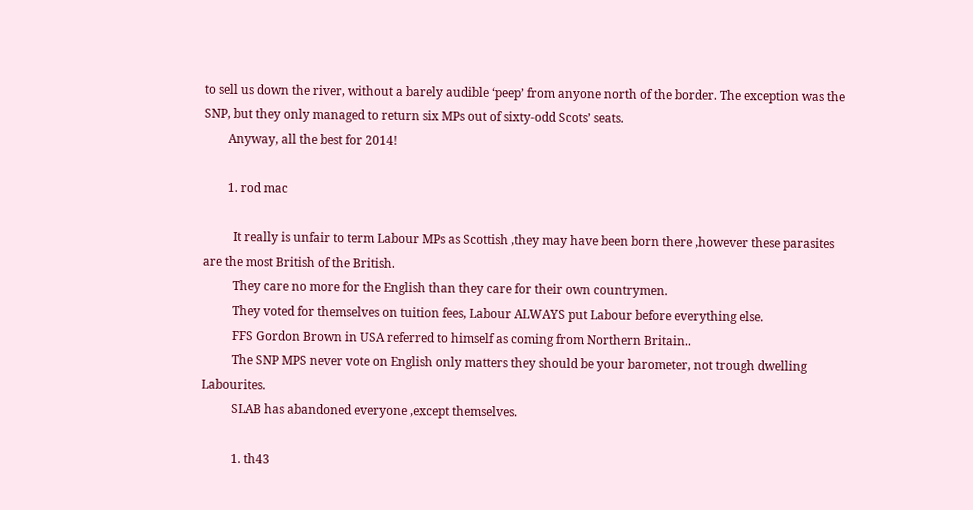to sell us down the river, without a barely audible ‘peep’ from anyone north of the border. The exception was the SNP, but they only managed to return six MPs out of sixty-odd Scots’ seats.
        Anyway, all the best for 2014!

        1. rod mac

          It really is unfair to term Labour MPs as Scottish ,they may have been born there ,however these parasites are the most British of the British.
          They care no more for the English than they care for their own countrymen.
          They voted for themselves on tuition fees, Labour ALWAYS put Labour before everything else.
          FFS Gordon Brown in USA referred to himself as coming from Northern Britain..
          The SNP MPS never vote on English only matters they should be your barometer, not trough dwelling Labourites.
          SLAB has abandoned everyone ,except themselves.

          1. th43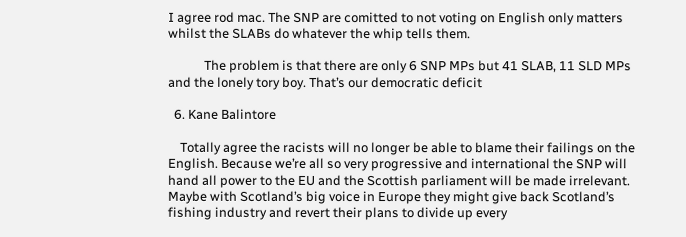I agree rod mac. The SNP are comitted to not voting on English only matters whilst the SLABs do whatever the whip tells them.

            The problem is that there are only 6 SNP MPs but 41 SLAB, 11 SLD MPs and the lonely tory boy. That’s our democratic deficit

  6. Kane Balintore

    Totally agree the racists will no longer be able to blame their failings on the English. Because we’re all so very progressive and international the SNP will hand all power to the EU and the Scottish parliament will be made irrelevant. Maybe with Scotland’s big voice in Europe they might give back Scotland’s fishing industry and revert their plans to divide up every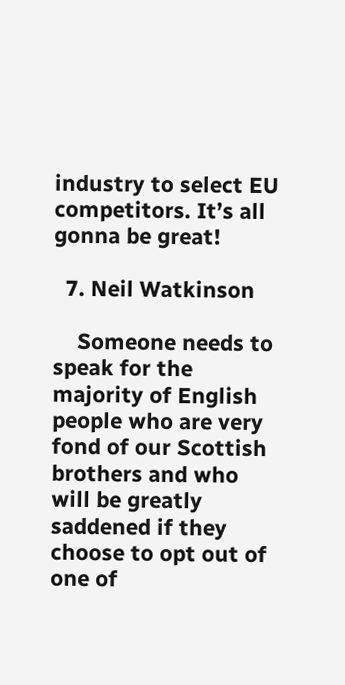industry to select EU competitors. It’s all gonna be great!

  7. Neil Watkinson

    Someone needs to speak for the majority of English people who are very fond of our Scottish brothers and who will be greatly saddened if they choose to opt out of one of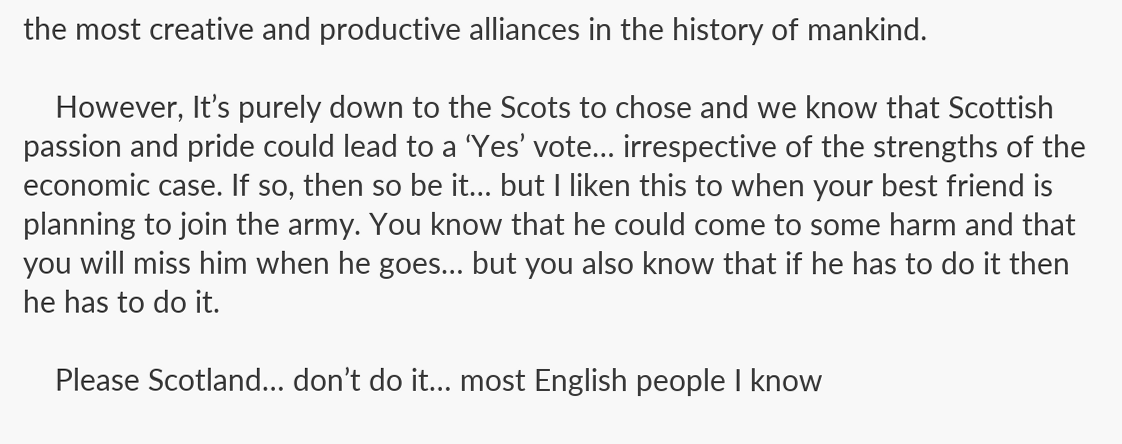the most creative and productive alliances in the history of mankind.

    However, It’s purely down to the Scots to chose and we know that Scottish passion and pride could lead to a ‘Yes’ vote… irrespective of the strengths of the economic case. If so, then so be it… but I liken this to when your best friend is planning to join the army. You know that he could come to some harm and that you will miss him when he goes… but you also know that if he has to do it then he has to do it.

    Please Scotland… don’t do it… most English people I know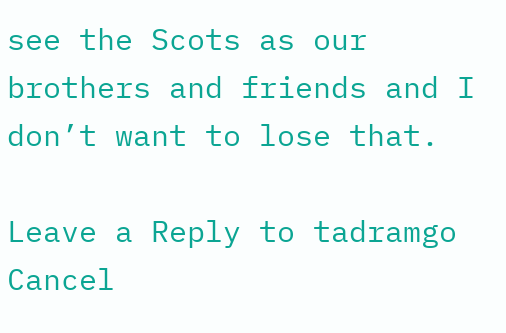see the Scots as our brothers and friends and I don’t want to lose that.

Leave a Reply to tadramgo Cancel